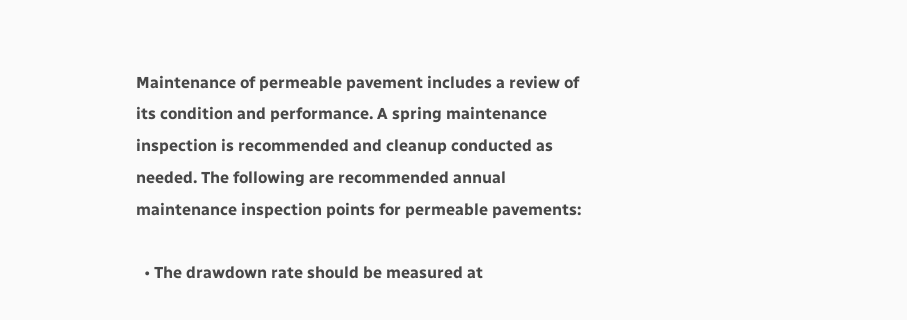Maintenance of permeable pavement includes a review of its condition and performance. A spring maintenance inspection is recommended and cleanup conducted as needed. The following are recommended annual maintenance inspection points for permeable pavements:

  • The drawdown rate should be measured at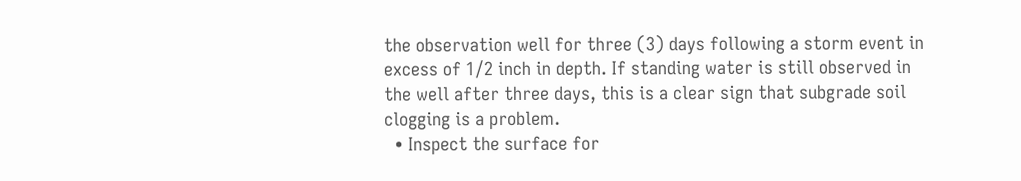the observation well for three (3) days following a storm event in excess of 1/2 inch in depth. If standing water is still observed in the well after three days, this is a clear sign that subgrade soil clogging is a problem.
  • Inspect the surface for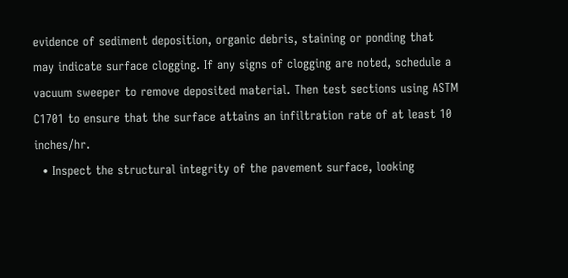evidence of sediment deposition, organic debris, staining or ponding that may indicate surface clogging. If any signs of clogging are noted, schedule a vacuum sweeper to remove deposited material. Then test sections using ASTM C1701 to ensure that the surface attains an infiltration rate of at least 10 inches/hr.
  • Inspect the structural integrity of the pavement surface, looking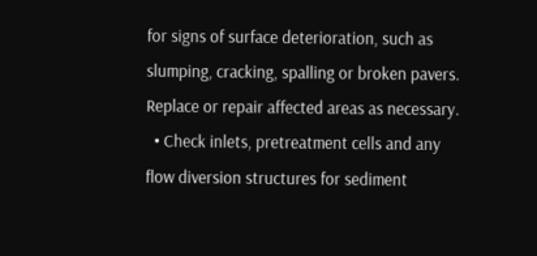for signs of surface deterioration, such as slumping, cracking, spalling or broken pavers. Replace or repair affected areas as necessary.
  • Check inlets, pretreatment cells and any flow diversion structures for sediment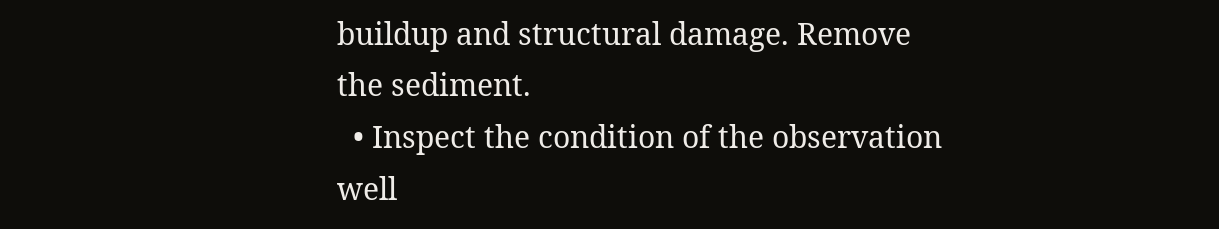buildup and structural damage. Remove the sediment.
  • Inspect the condition of the observation well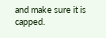and make sure it is capped.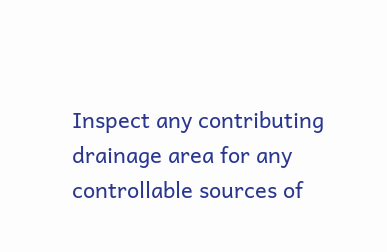Inspect any contributing drainage area for any controllable sources of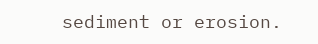sediment or erosion.